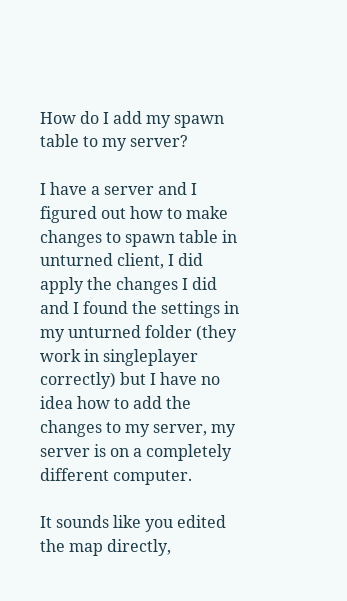How do I add my spawn table to my server?

I have a server and I figured out how to make changes to spawn table in unturned client, I did apply the changes I did and I found the settings in my unturned folder (they work in singleplayer correctly) but I have no idea how to add the changes to my server, my server is on a completely different computer.

It sounds like you edited the map directly,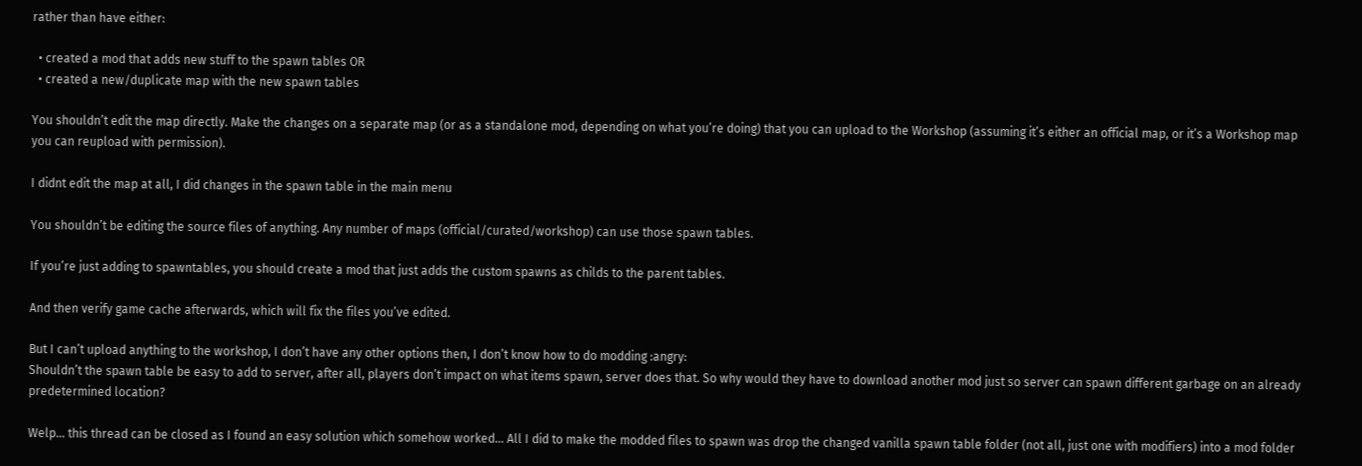rather than have either:

  • created a mod that adds new stuff to the spawn tables OR
  • created a new/duplicate map with the new spawn tables

You shouldn’t edit the map directly. Make the changes on a separate map (or as a standalone mod, depending on what you’re doing) that you can upload to the Workshop (assuming it’s either an official map, or it’s a Workshop map you can reupload with permission).

I didnt edit the map at all, I did changes in the spawn table in the main menu

You shouldn’t be editing the source files of anything. Any number of maps (official/curated/workshop) can use those spawn tables.

If you’re just adding to spawntables, you should create a mod that just adds the custom spawns as childs to the parent tables.

And then verify game cache afterwards, which will fix the files you’ve edited.

But I can’t upload anything to the workshop, I don’t have any other options then, I don’t know how to do modding :angry:
Shouldn’t the spawn table be easy to add to server, after all, players don’t impact on what items spawn, server does that. So why would they have to download another mod just so server can spawn different garbage on an already predetermined location?

Welp… this thread can be closed as I found an easy solution which somehow worked… All I did to make the modded files to spawn was drop the changed vanilla spawn table folder (not all, just one with modifiers) into a mod folder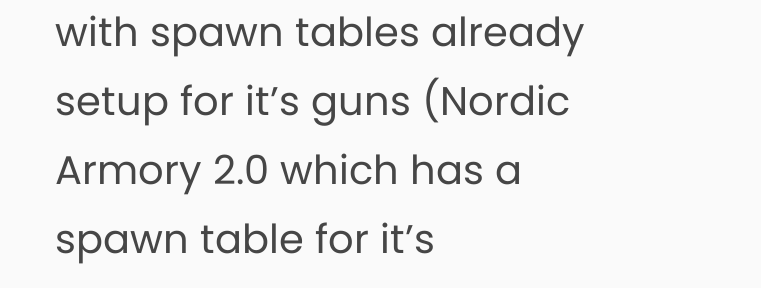with spawn tables already setup for it’s guns (Nordic Armory 2.0 which has a spawn table for it’s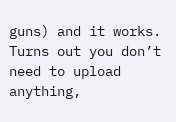guns) and it works. Turns out you don’t need to upload anything,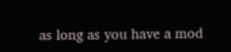as long as you have a mod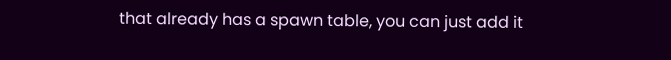that already has a spawn table, you can just add it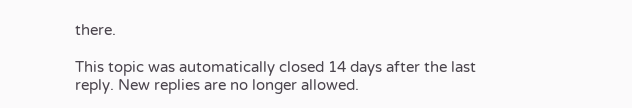there.

This topic was automatically closed 14 days after the last reply. New replies are no longer allowed.